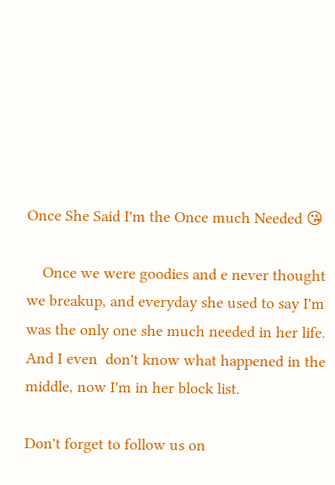Once She Said I'm the Once much Needed 😘

    Once we were goodies and e never thought we breakup, and everyday she used to say I'm was the only one she much needed in her life. And I even  don't know what happened in the middle, now I'm in her block list.

Don't forget to follow us on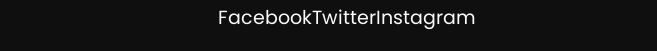FacebookTwitterInstagram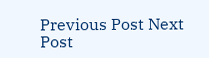Previous Post Next Post